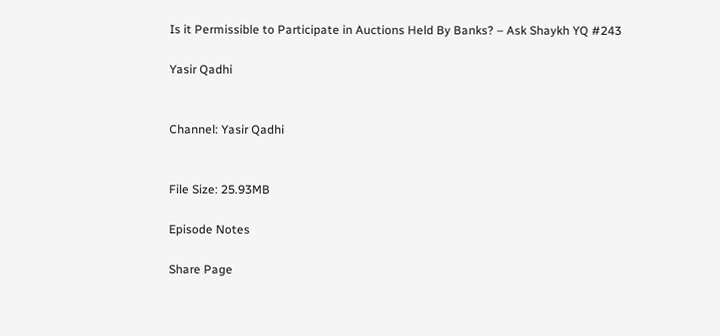Is it Permissible to Participate in Auctions Held By Banks? – Ask Shaykh YQ #243

Yasir Qadhi


Channel: Yasir Qadhi


File Size: 25.93MB

Episode Notes

Share Page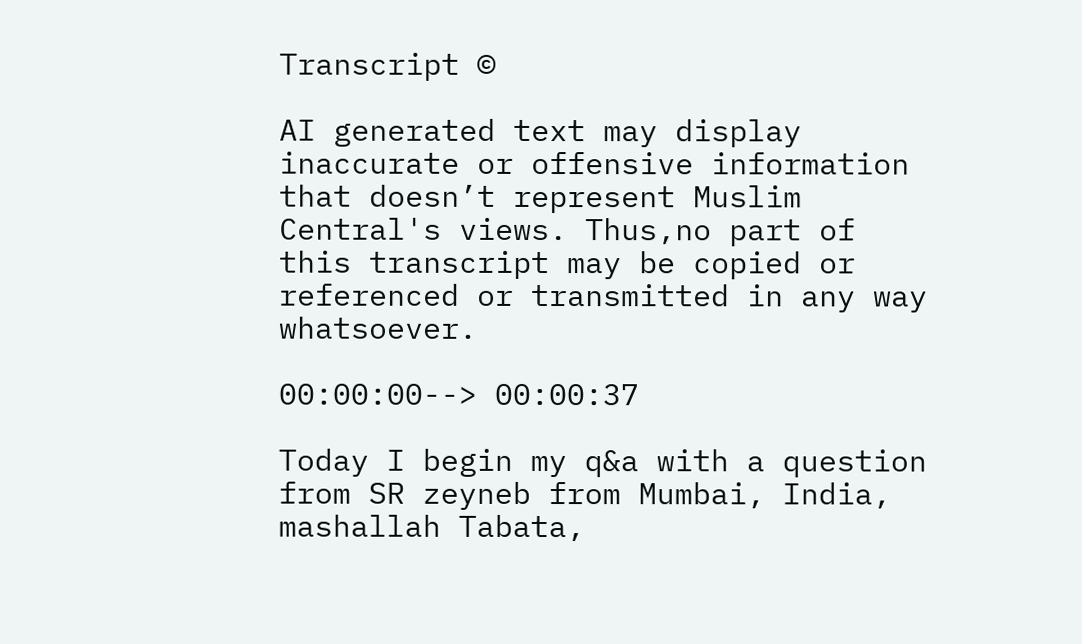Transcript ©

AI generated text may display inaccurate or offensive information that doesn’t represent Muslim Central's views. Thus,no part of this transcript may be copied or referenced or transmitted in any way whatsoever.

00:00:00--> 00:00:37

Today I begin my q&a with a question from SR zeyneb from Mumbai, India, mashallah Tabata,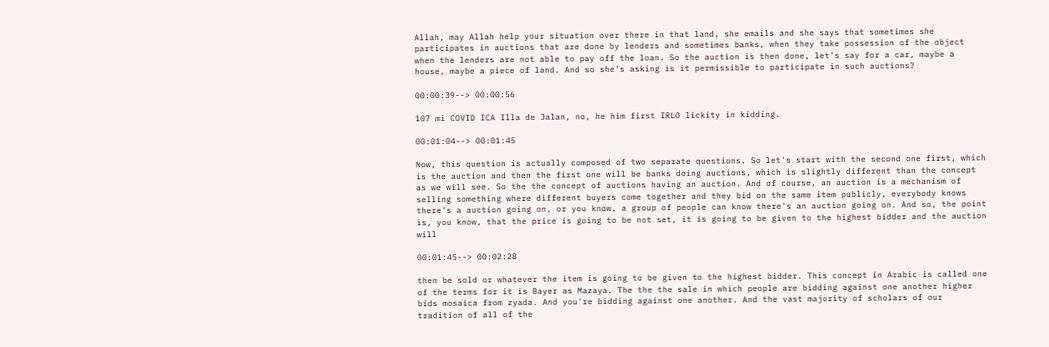Allah, may Allah help your situation over there in that land, she emails and she says that sometimes she participates in auctions that are done by lenders and sometimes banks, when they take possession of the object when the lenders are not able to pay off the loan. So the auction is then done, let's say for a car, maybe a house, maybe a piece of land. And so she's asking is it permissible to participate in such auctions?

00:00:39--> 00:00:56

107 mi COVID ICA Illa de Jalan, no, he him first IRLO lickity in kidding.

00:01:04--> 00:01:45

Now, this question is actually composed of two separate questions. So let's start with the second one first, which is the auction and then the first one will be banks doing auctions, which is slightly different than the concept as we will see. So the the concept of auctions having an auction. And of course, an auction is a mechanism of selling something where different buyers come together and they bid on the same item publicly, everybody knows there's a auction going on, or you know, a group of people can know there's an auction going on. And so, the point is, you know, that the price is going to be not set, it is going to be given to the highest bidder and the auction will

00:01:45--> 00:02:28

then be sold or whatever the item is going to be given to the highest bidder. This concept in Arabic is called one of the terms for it is Bayer as Mazaya. The the the sale in which people are bidding against one another higher bids mosaica from zyada. And you're bidding against one another. And the vast majority of scholars of our tradition of all of the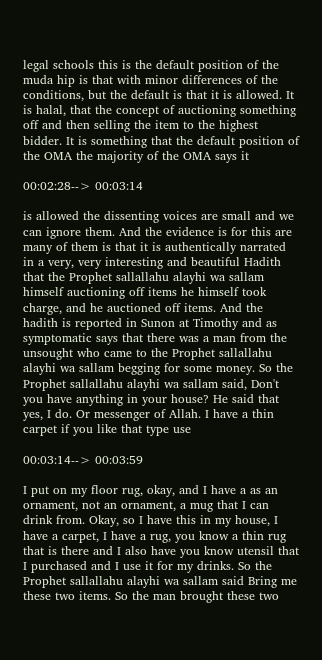legal schools this is the default position of the muda hip is that with minor differences of the conditions, but the default is that it is allowed. It is halal, that the concept of auctioning something off and then selling the item to the highest bidder. It is something that the default position of the OMA the majority of the OMA says it

00:02:28--> 00:03:14

is allowed the dissenting voices are small and we can ignore them. And the evidence is for this are many of them is that it is authentically narrated in a very, very interesting and beautiful Hadith that the Prophet sallallahu alayhi wa sallam himself auctioning off items he himself took charge, and he auctioned off items. And the hadith is reported in Sunon at Timothy and as symptomatic says that there was a man from the unsought who came to the Prophet sallallahu alayhi wa sallam begging for some money. So the Prophet sallallahu alayhi wa sallam said, Don't you have anything in your house? He said that yes, I do. Or messenger of Allah. I have a thin carpet if you like that type use

00:03:14--> 00:03:59

I put on my floor rug, okay, and I have a as an ornament, not an ornament, a mug that I can drink from. Okay, so I have this in my house, I have a carpet, I have a rug, you know a thin rug that is there and I also have you know utensil that I purchased and I use it for my drinks. So the Prophet sallallahu alayhi wa sallam said Bring me these two items. So the man brought these two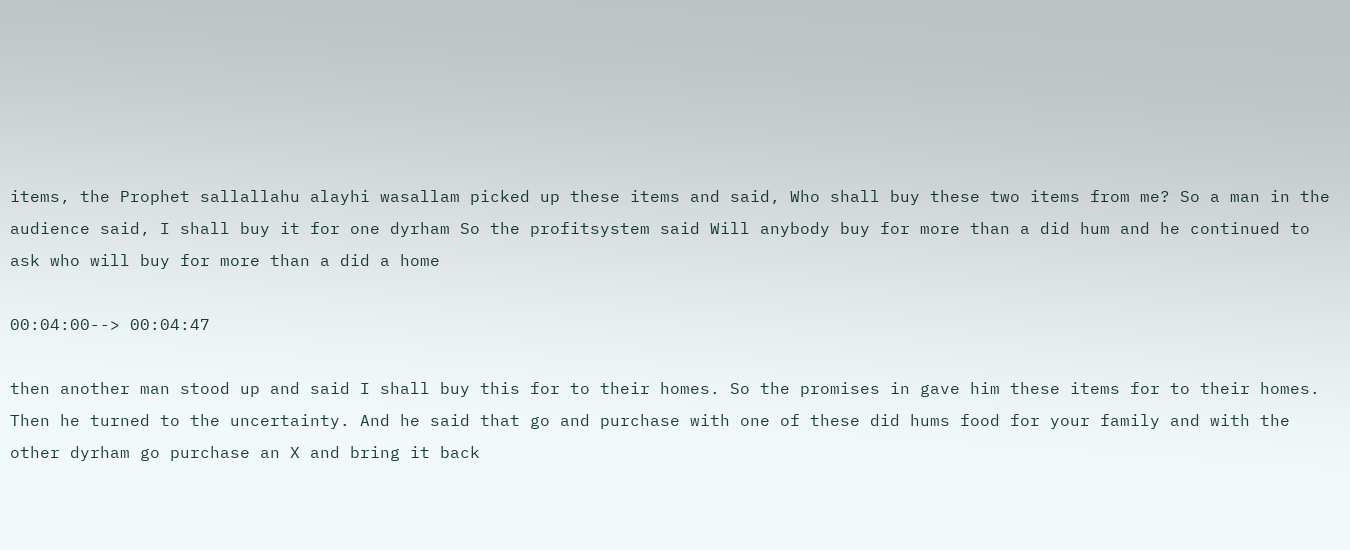items, the Prophet sallallahu alayhi wasallam picked up these items and said, Who shall buy these two items from me? So a man in the audience said, I shall buy it for one dyrham So the profitsystem said Will anybody buy for more than a did hum and he continued to ask who will buy for more than a did a home

00:04:00--> 00:04:47

then another man stood up and said I shall buy this for to their homes. So the promises in gave him these items for to their homes. Then he turned to the uncertainty. And he said that go and purchase with one of these did hums food for your family and with the other dyrham go purchase an X and bring it back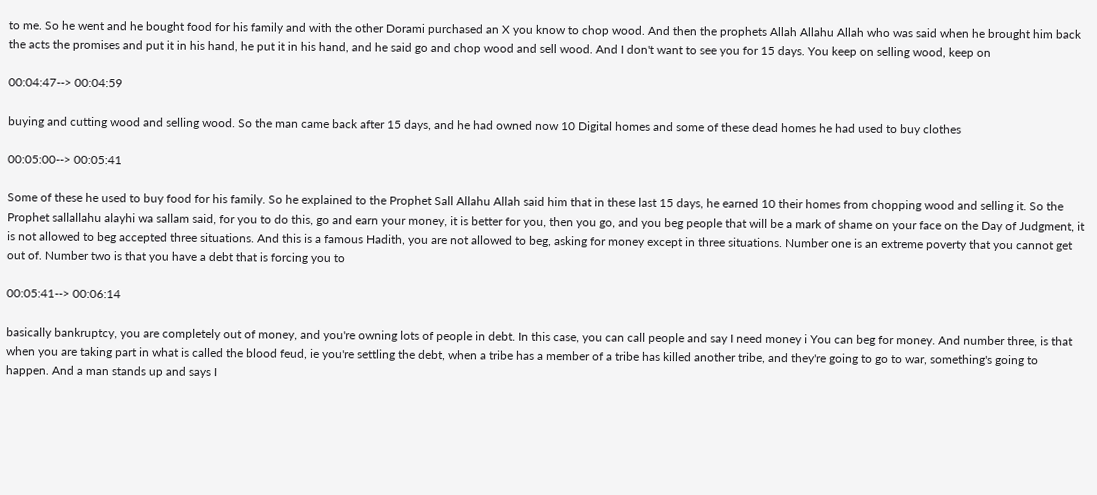to me. So he went and he bought food for his family and with the other Dorami purchased an X you know to chop wood. And then the prophets Allah Allahu Allah who was said when he brought him back the acts the promises and put it in his hand, he put it in his hand, and he said go and chop wood and sell wood. And I don't want to see you for 15 days. You keep on selling wood, keep on

00:04:47--> 00:04:59

buying and cutting wood and selling wood. So the man came back after 15 days, and he had owned now 10 Digital homes and some of these dead homes he had used to buy clothes

00:05:00--> 00:05:41

Some of these he used to buy food for his family. So he explained to the Prophet Sall Allahu Allah said him that in these last 15 days, he earned 10 their homes from chopping wood and selling it. So the Prophet sallallahu alayhi wa sallam said, for you to do this, go and earn your money, it is better for you, then you go, and you beg people that will be a mark of shame on your face on the Day of Judgment, it is not allowed to beg accepted three situations. And this is a famous Hadith, you are not allowed to beg, asking for money except in three situations. Number one is an extreme poverty that you cannot get out of. Number two is that you have a debt that is forcing you to

00:05:41--> 00:06:14

basically bankruptcy, you are completely out of money, and you're owning lots of people in debt. In this case, you can call people and say I need money i You can beg for money. And number three, is that when you are taking part in what is called the blood feud, ie you're settling the debt, when a tribe has a member of a tribe has killed another tribe, and they're going to go to war, something's going to happen. And a man stands up and says I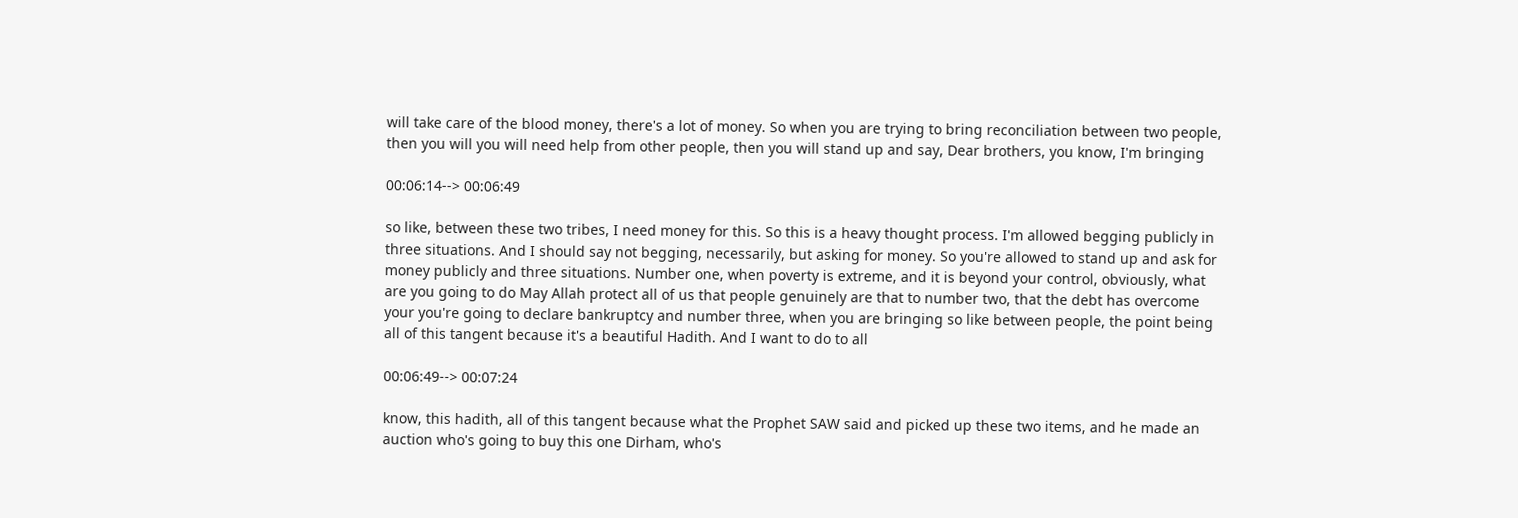will take care of the blood money, there's a lot of money. So when you are trying to bring reconciliation between two people, then you will you will need help from other people, then you will stand up and say, Dear brothers, you know, I'm bringing

00:06:14--> 00:06:49

so like, between these two tribes, I need money for this. So this is a heavy thought process. I'm allowed begging publicly in three situations. And I should say not begging, necessarily, but asking for money. So you're allowed to stand up and ask for money publicly and three situations. Number one, when poverty is extreme, and it is beyond your control, obviously, what are you going to do May Allah protect all of us that people genuinely are that to number two, that the debt has overcome your you're going to declare bankruptcy and number three, when you are bringing so like between people, the point being all of this tangent because it's a beautiful Hadith. And I want to do to all

00:06:49--> 00:07:24

know, this hadith, all of this tangent because what the Prophet SAW said and picked up these two items, and he made an auction who's going to buy this one Dirham, who's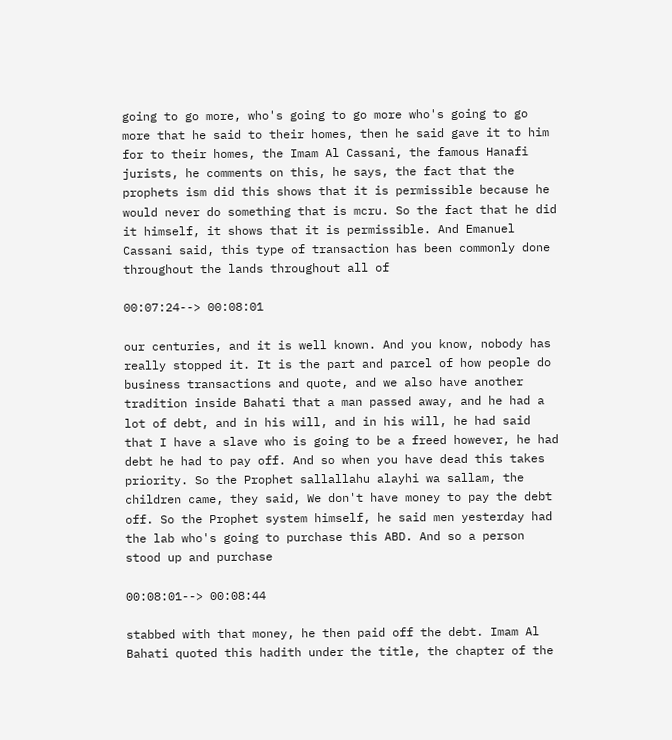going to go more, who's going to go more who's going to go more that he said to their homes, then he said gave it to him for to their homes, the Imam Al Cassani, the famous Hanafi jurists, he comments on this, he says, the fact that the prophets ism did this shows that it is permissible because he would never do something that is mcru. So the fact that he did it himself, it shows that it is permissible. And Emanuel Cassani said, this type of transaction has been commonly done throughout the lands throughout all of

00:07:24--> 00:08:01

our centuries, and it is well known. And you know, nobody has really stopped it. It is the part and parcel of how people do business transactions and quote, and we also have another tradition inside Bahati that a man passed away, and he had a lot of debt, and in his will, and in his will, he had said that I have a slave who is going to be a freed however, he had debt he had to pay off. And so when you have dead this takes priority. So the Prophet sallallahu alayhi wa sallam, the children came, they said, We don't have money to pay the debt off. So the Prophet system himself, he said men yesterday had the lab who's going to purchase this ABD. And so a person stood up and purchase

00:08:01--> 00:08:44

stabbed with that money, he then paid off the debt. Imam Al Bahati quoted this hadith under the title, the chapter of the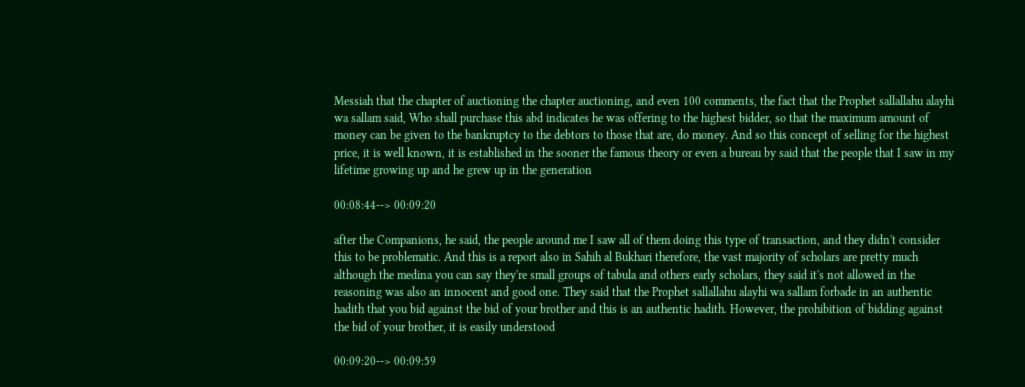Messiah that the chapter of auctioning the chapter auctioning, and even 100 comments, the fact that the Prophet sallallahu alayhi wa sallam said, Who shall purchase this abd indicates he was offering to the highest bidder, so that the maximum amount of money can be given to the bankruptcy to the debtors to those that are, do money. And so this concept of selling for the highest price, it is well known, it is established in the sooner the famous theory or even a bureau by said that the people that I saw in my lifetime growing up and he grew up in the generation

00:08:44--> 00:09:20

after the Companions, he said, the people around me I saw all of them doing this type of transaction, and they didn't consider this to be problematic. And this is a report also in Sahih al Bukhari therefore, the vast majority of scholars are pretty much although the medina you can say they're small groups of tabula and others early scholars, they said it's not allowed in the reasoning was also an innocent and good one. They said that the Prophet sallallahu alayhi wa sallam forbade in an authentic hadith that you bid against the bid of your brother and this is an authentic hadith. However, the prohibition of bidding against the bid of your brother, it is easily understood

00:09:20--> 00:09:59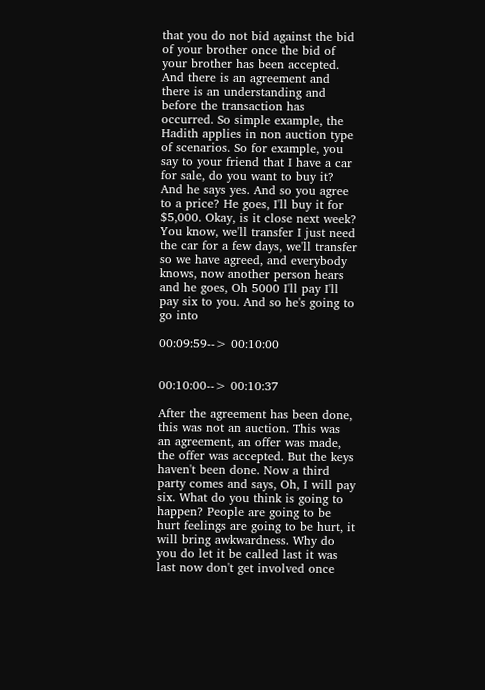that you do not bid against the bid of your brother once the bid of your brother has been accepted. And there is an agreement and there is an understanding and before the transaction has occurred. So simple example, the Hadith applies in non auction type of scenarios. So for example, you say to your friend that I have a car for sale, do you want to buy it? And he says yes. And so you agree to a price? He goes, I'll buy it for $5,000. Okay, is it close next week? You know, we'll transfer I just need the car for a few days, we'll transfer so we have agreed, and everybody knows, now another person hears and he goes, Oh 5000 I'll pay I'll pay six to you. And so he's going to go into

00:09:59--> 00:10:00


00:10:00--> 00:10:37

After the agreement has been done, this was not an auction. This was an agreement, an offer was made, the offer was accepted. But the keys haven't been done. Now a third party comes and says, Oh, I will pay six. What do you think is going to happen? People are going to be hurt feelings are going to be hurt, it will bring awkwardness. Why do you do let it be called last it was last now don't get involved once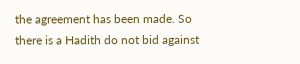the agreement has been made. So there is a Hadith do not bid against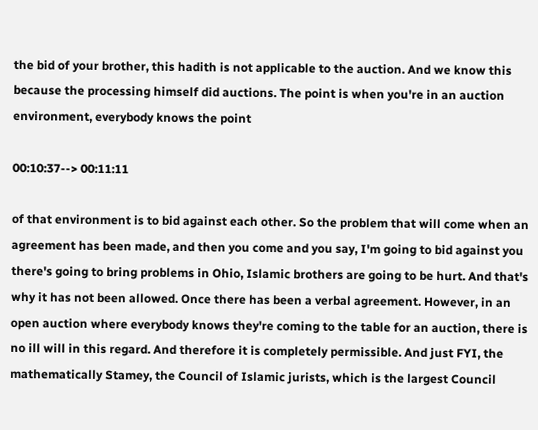the bid of your brother, this hadith is not applicable to the auction. And we know this because the processing himself did auctions. The point is when you're in an auction environment, everybody knows the point

00:10:37--> 00:11:11

of that environment is to bid against each other. So the problem that will come when an agreement has been made, and then you come and you say, I'm going to bid against you there's going to bring problems in Ohio, Islamic brothers are going to be hurt. And that's why it has not been allowed. Once there has been a verbal agreement. However, in an open auction where everybody knows they're coming to the table for an auction, there is no ill will in this regard. And therefore it is completely permissible. And just FYI, the mathematically Stamey, the Council of Islamic jurists, which is the largest Council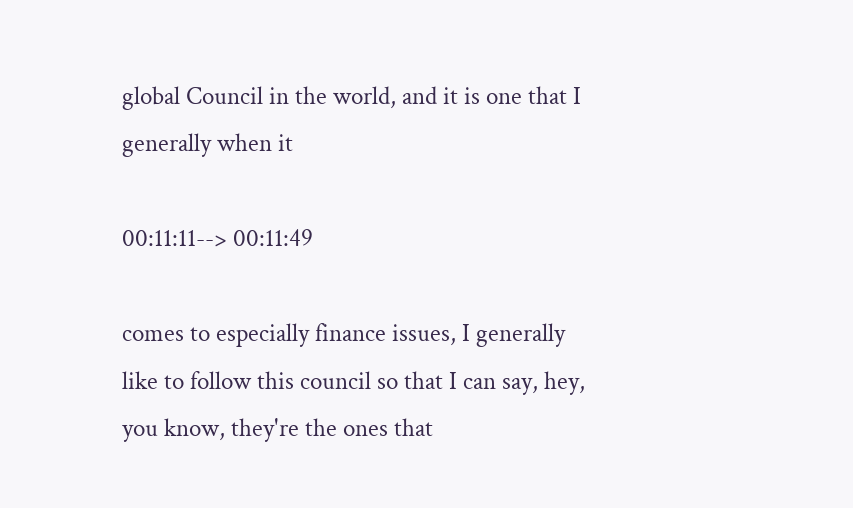global Council in the world, and it is one that I generally when it

00:11:11--> 00:11:49

comes to especially finance issues, I generally like to follow this council so that I can say, hey, you know, they're the ones that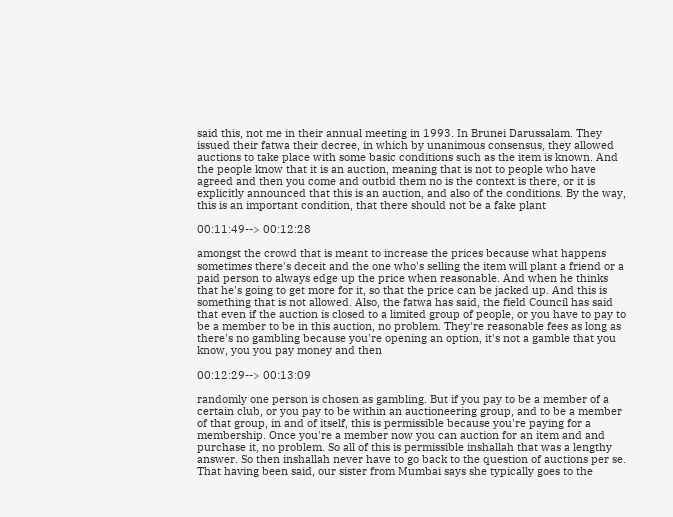said this, not me in their annual meeting in 1993. In Brunei Darussalam. They issued their fatwa their decree, in which by unanimous consensus, they allowed auctions to take place with some basic conditions such as the item is known. And the people know that it is an auction, meaning that is not to people who have agreed and then you come and outbid them no is the context is there, or it is explicitly announced that this is an auction, and also of the conditions. By the way, this is an important condition, that there should not be a fake plant

00:11:49--> 00:12:28

amongst the crowd that is meant to increase the prices because what happens sometimes there's deceit and the one who's selling the item will plant a friend or a paid person to always edge up the price when reasonable. And when he thinks that he's going to get more for it, so that the price can be jacked up. And this is something that is not allowed. Also, the fatwa has said, the field Council has said that even if the auction is closed to a limited group of people, or you have to pay to be a member to be in this auction, no problem. They're reasonable fees as long as there's no gambling because you're opening an option, it's not a gamble that you know, you you pay money and then

00:12:29--> 00:13:09

randomly one person is chosen as gambling. But if you pay to be a member of a certain club, or you pay to be within an auctioneering group, and to be a member of that group, in and of itself, this is permissible because you're paying for a membership. Once you're a member now you can auction for an item and and purchase it, no problem. So all of this is permissible inshallah that was a lengthy answer. So then inshallah never have to go back to the question of auctions per se. That having been said, our sister from Mumbai says she typically goes to the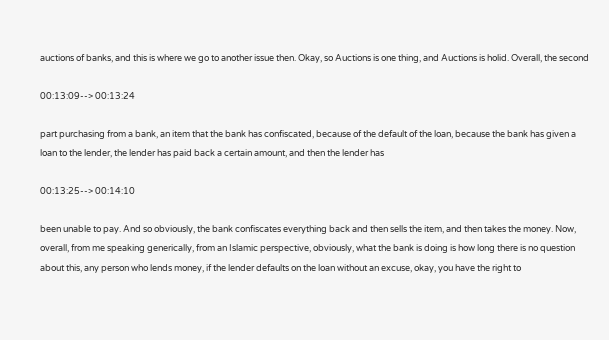auctions of banks, and this is where we go to another issue then. Okay, so Auctions is one thing, and Auctions is holid. Overall, the second

00:13:09--> 00:13:24

part purchasing from a bank, an item that the bank has confiscated, because of the default of the loan, because the bank has given a loan to the lender, the lender has paid back a certain amount, and then the lender has

00:13:25--> 00:14:10

been unable to pay. And so obviously, the bank confiscates everything back and then sells the item, and then takes the money. Now, overall, from me speaking generically, from an Islamic perspective, obviously, what the bank is doing is how long there is no question about this, any person who lends money, if the lender defaults on the loan without an excuse, okay, you have the right to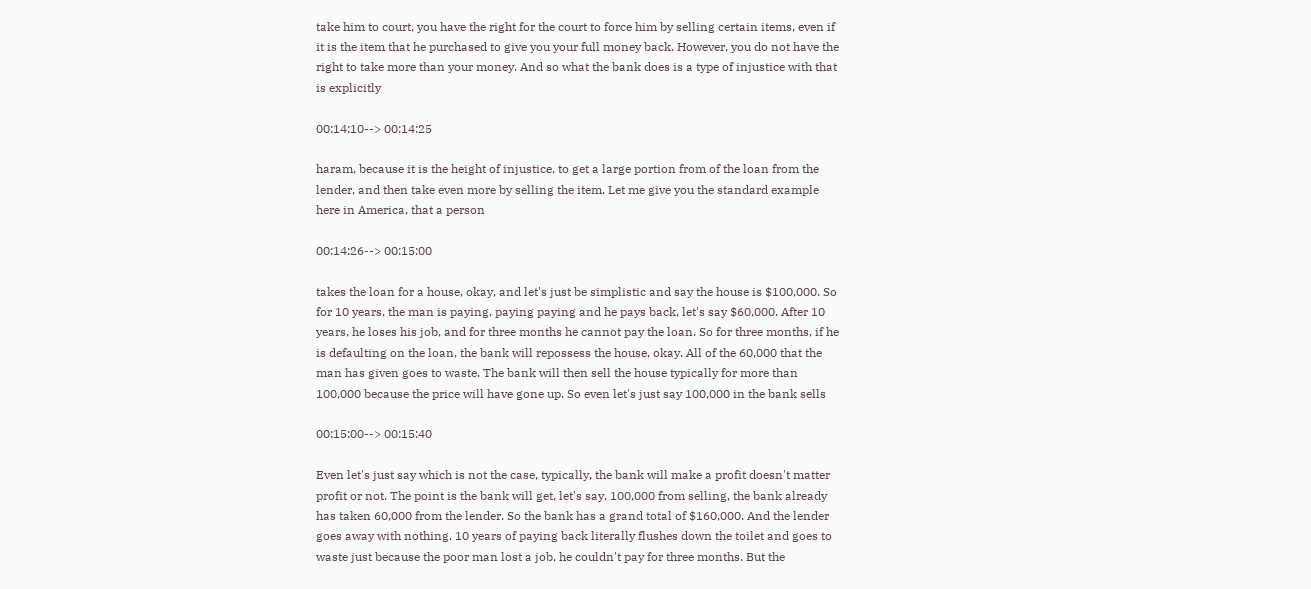take him to court, you have the right for the court to force him by selling certain items, even if it is the item that he purchased to give you your full money back. However, you do not have the right to take more than your money. And so what the bank does is a type of injustice with that is explicitly

00:14:10--> 00:14:25

haram, because it is the height of injustice, to get a large portion from of the loan from the lender, and then take even more by selling the item. Let me give you the standard example here in America, that a person

00:14:26--> 00:15:00

takes the loan for a house, okay, and let's just be simplistic and say the house is $100,000. So for 10 years, the man is paying, paying paying and he pays back, let's say $60,000. After 10 years, he loses his job, and for three months he cannot pay the loan. So for three months, if he is defaulting on the loan, the bank will repossess the house, okay. All of the 60,000 that the man has given goes to waste. The bank will then sell the house typically for more than 100,000 because the price will have gone up. So even let's just say 100,000 in the bank sells

00:15:00--> 00:15:40

Even let's just say which is not the case, typically, the bank will make a profit doesn't matter profit or not. The point is the bank will get, let's say, 100,000 from selling, the bank already has taken 60,000 from the lender. So the bank has a grand total of $160,000. And the lender goes away with nothing. 10 years of paying back literally flushes down the toilet and goes to waste just because the poor man lost a job, he couldn't pay for three months. But the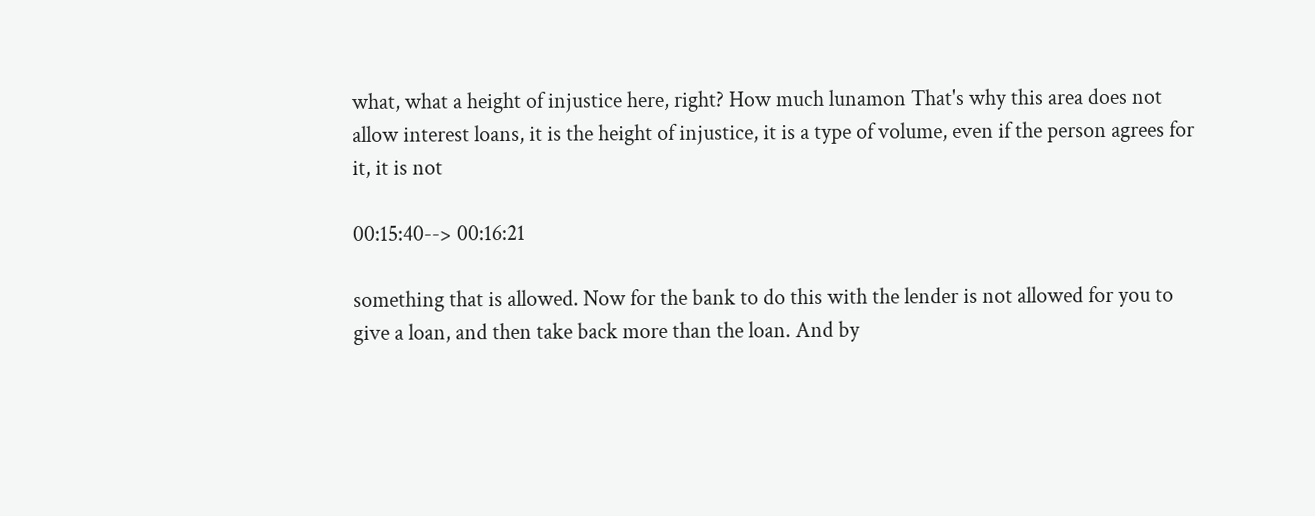what, what a height of injustice here, right? How much lunamon That's why this area does not allow interest loans, it is the height of injustice, it is a type of volume, even if the person agrees for it, it is not

00:15:40--> 00:16:21

something that is allowed. Now for the bank to do this with the lender is not allowed for you to give a loan, and then take back more than the loan. And by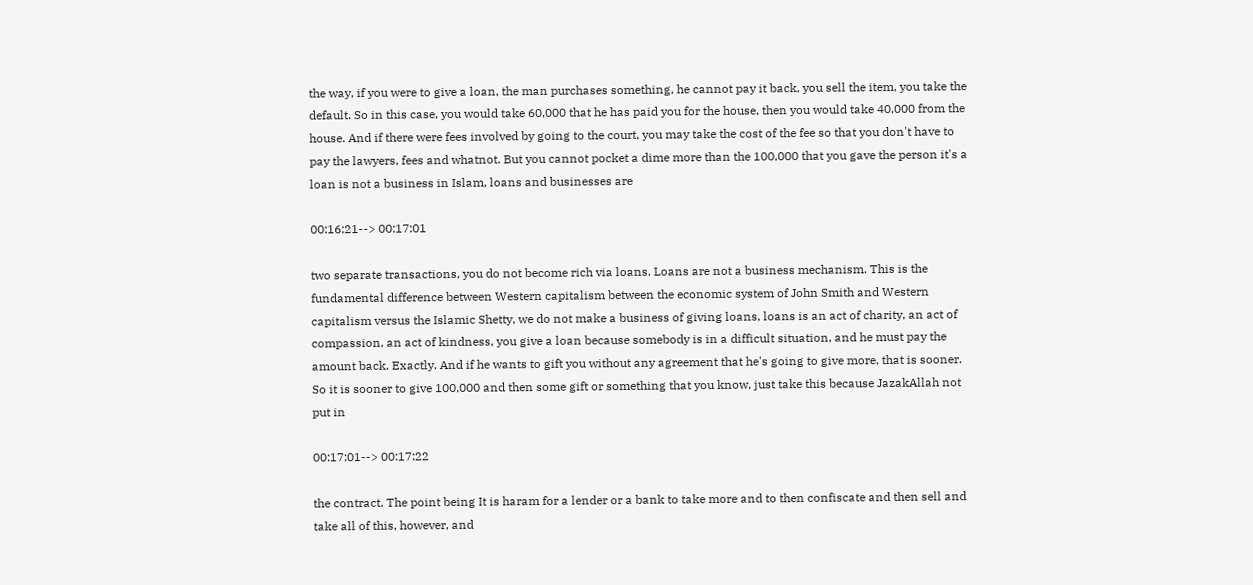the way, if you were to give a loan, the man purchases something, he cannot pay it back, you sell the item, you take the default. So in this case, you would take 60,000 that he has paid you for the house, then you would take 40,000 from the house. And if there were fees involved by going to the court, you may take the cost of the fee so that you don't have to pay the lawyers, fees and whatnot. But you cannot pocket a dime more than the 100,000 that you gave the person it's a loan is not a business in Islam, loans and businesses are

00:16:21--> 00:17:01

two separate transactions, you do not become rich via loans. Loans are not a business mechanism. This is the fundamental difference between Western capitalism between the economic system of John Smith and Western capitalism versus the Islamic Shetty, we do not make a business of giving loans, loans is an act of charity, an act of compassion, an act of kindness, you give a loan because somebody is in a difficult situation, and he must pay the amount back. Exactly. And if he wants to gift you without any agreement that he's going to give more, that is sooner. So it is sooner to give 100,000 and then some gift or something that you know, just take this because JazakAllah not put in

00:17:01--> 00:17:22

the contract. The point being It is haram for a lender or a bank to take more and to then confiscate and then sell and take all of this, however, and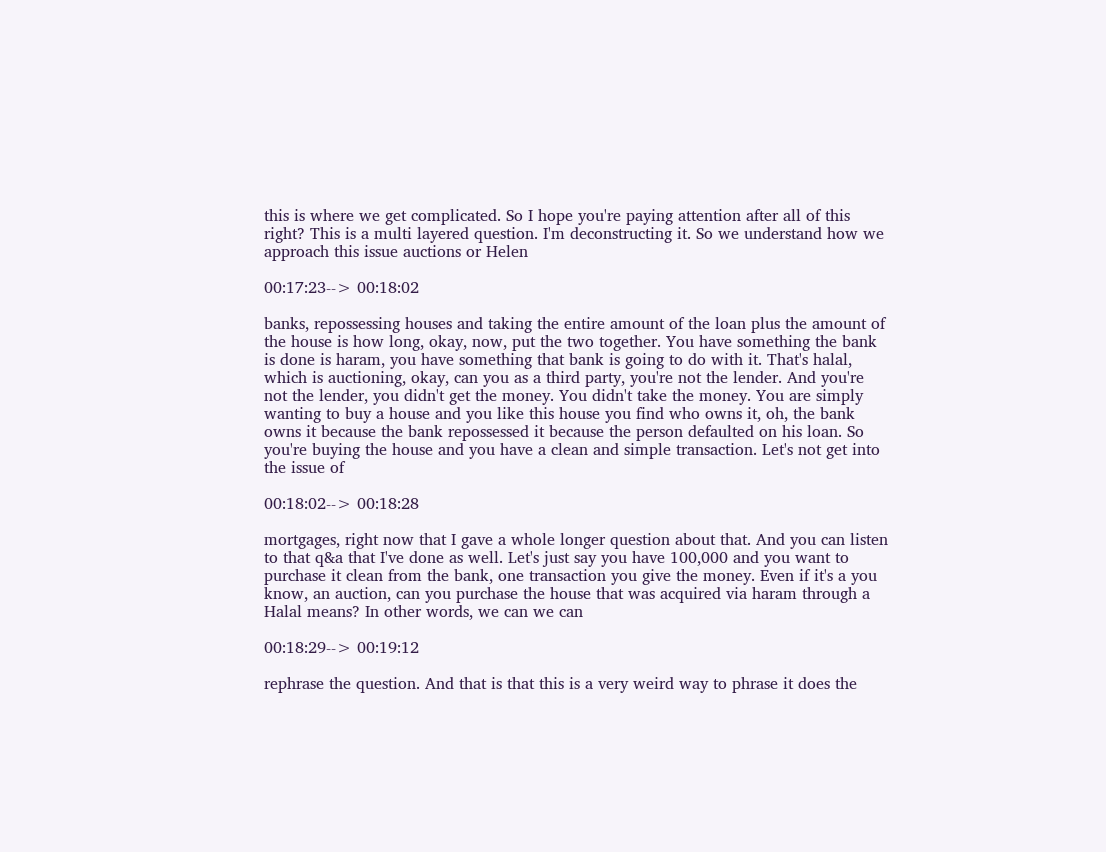this is where we get complicated. So I hope you're paying attention after all of this right? This is a multi layered question. I'm deconstructing it. So we understand how we approach this issue auctions or Helen

00:17:23--> 00:18:02

banks, repossessing houses and taking the entire amount of the loan plus the amount of the house is how long, okay, now, put the two together. You have something the bank is done is haram, you have something that bank is going to do with it. That's halal, which is auctioning, okay, can you as a third party, you're not the lender. And you're not the lender, you didn't get the money. You didn't take the money. You are simply wanting to buy a house and you like this house you find who owns it, oh, the bank owns it because the bank repossessed it because the person defaulted on his loan. So you're buying the house and you have a clean and simple transaction. Let's not get into the issue of

00:18:02--> 00:18:28

mortgages, right now that I gave a whole longer question about that. And you can listen to that q&a that I've done as well. Let's just say you have 100,000 and you want to purchase it clean from the bank, one transaction you give the money. Even if it's a you know, an auction, can you purchase the house that was acquired via haram through a Halal means? In other words, we can we can

00:18:29--> 00:19:12

rephrase the question. And that is that this is a very weird way to phrase it does the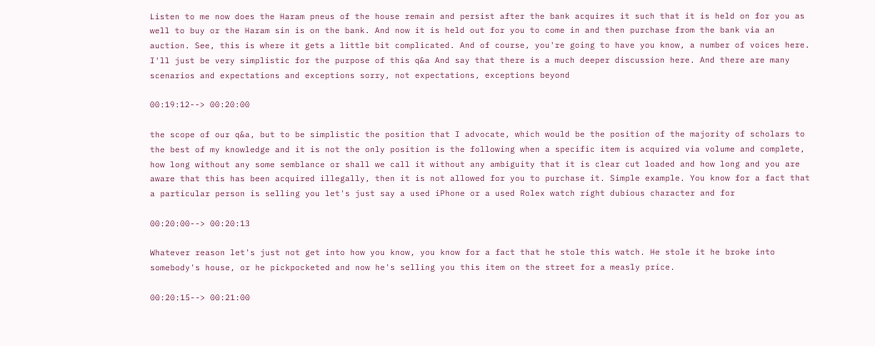Listen to me now does the Haram pneus of the house remain and persist after the bank acquires it such that it is held on for you as well to buy or the Haram sin is on the bank. And now it is held out for you to come in and then purchase from the bank via an auction. See, this is where it gets a little bit complicated. And of course, you're going to have you know, a number of voices here. I'll just be very simplistic for the purpose of this q&a And say that there is a much deeper discussion here. And there are many scenarios and expectations and exceptions sorry, not expectations, exceptions beyond

00:19:12--> 00:20:00

the scope of our q&a, but to be simplistic the position that I advocate, which would be the position of the majority of scholars to the best of my knowledge and it is not the only position is the following when a specific item is acquired via volume and complete, how long without any some semblance or shall we call it without any ambiguity that it is clear cut loaded and how long and you are aware that this has been acquired illegally, then it is not allowed for you to purchase it. Simple example. You know for a fact that a particular person is selling you let's just say a used iPhone or a used Rolex watch right dubious character and for

00:20:00--> 00:20:13

Whatever reason let's just not get into how you know, you know for a fact that he stole this watch. He stole it he broke into somebody's house, or he pickpocketed and now he's selling you this item on the street for a measly price.

00:20:15--> 00:21:00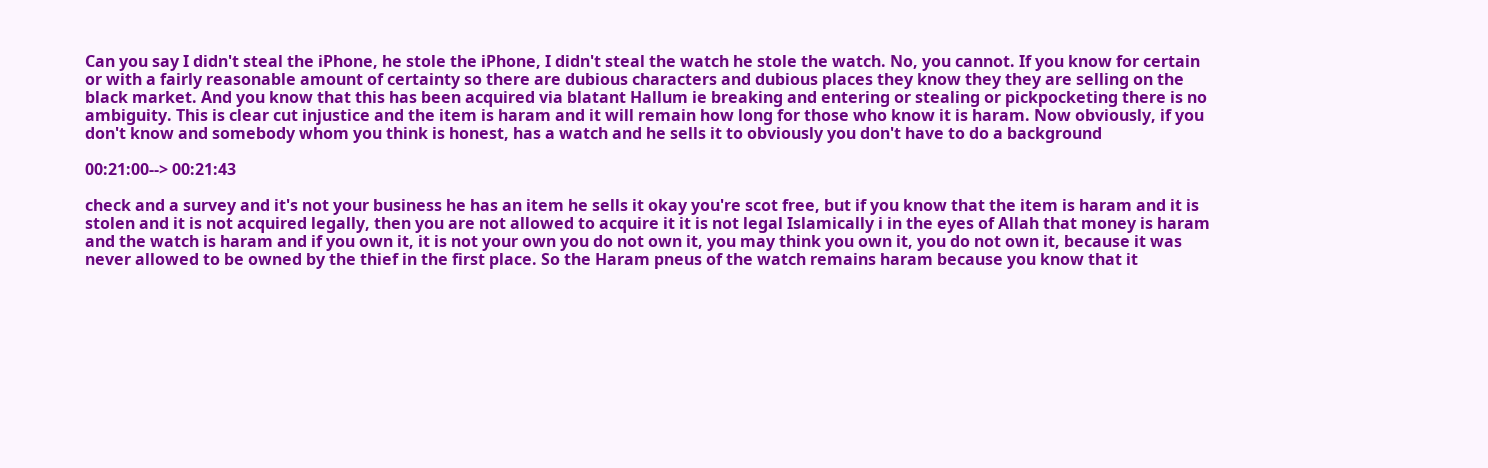Can you say I didn't steal the iPhone, he stole the iPhone, I didn't steal the watch he stole the watch. No, you cannot. If you know for certain or with a fairly reasonable amount of certainty so there are dubious characters and dubious places they know they they are selling on the black market. And you know that this has been acquired via blatant Hallum ie breaking and entering or stealing or pickpocketing there is no ambiguity. This is clear cut injustice and the item is haram and it will remain how long for those who know it is haram. Now obviously, if you don't know and somebody whom you think is honest, has a watch and he sells it to obviously you don't have to do a background

00:21:00--> 00:21:43

check and a survey and it's not your business he has an item he sells it okay you're scot free, but if you know that the item is haram and it is stolen and it is not acquired legally, then you are not allowed to acquire it it is not legal Islamically i in the eyes of Allah that money is haram and the watch is haram and if you own it, it is not your own you do not own it, you may think you own it, you do not own it, because it was never allowed to be owned by the thief in the first place. So the Haram pneus of the watch remains haram because you know that it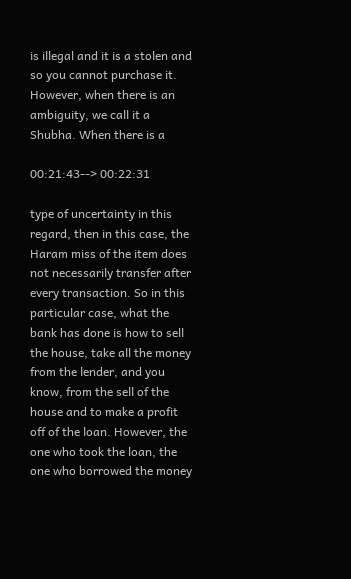is illegal and it is a stolen and so you cannot purchase it. However, when there is an ambiguity, we call it a Shubha. When there is a

00:21:43--> 00:22:31

type of uncertainty in this regard, then in this case, the Haram miss of the item does not necessarily transfer after every transaction. So in this particular case, what the bank has done is how to sell the house, take all the money from the lender, and you know, from the sell of the house and to make a profit off of the loan. However, the one who took the loan, the one who borrowed the money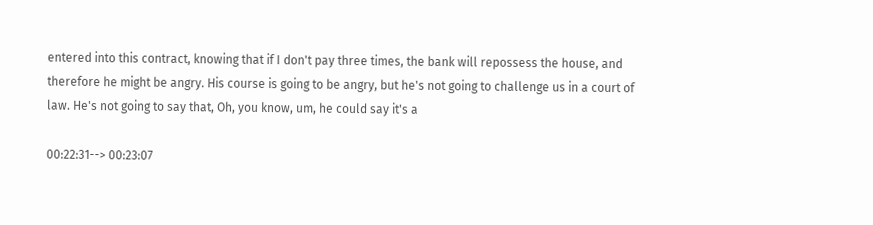entered into this contract, knowing that if I don't pay three times, the bank will repossess the house, and therefore he might be angry. His course is going to be angry, but he's not going to challenge us in a court of law. He's not going to say that, Oh, you know, um, he could say it's a

00:22:31--> 00:23:07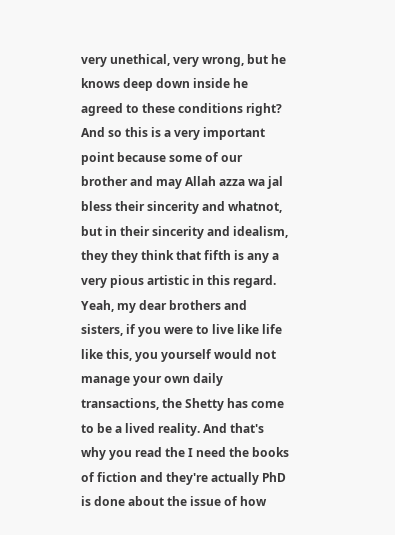very unethical, very wrong, but he knows deep down inside he agreed to these conditions right? And so this is a very important point because some of our brother and may Allah azza wa jal bless their sincerity and whatnot, but in their sincerity and idealism, they they think that fifth is any a very pious artistic in this regard. Yeah, my dear brothers and sisters, if you were to live like life like this, you yourself would not manage your own daily transactions, the Shetty has come to be a lived reality. And that's why you read the I need the books of fiction and they're actually PhD is done about the issue of how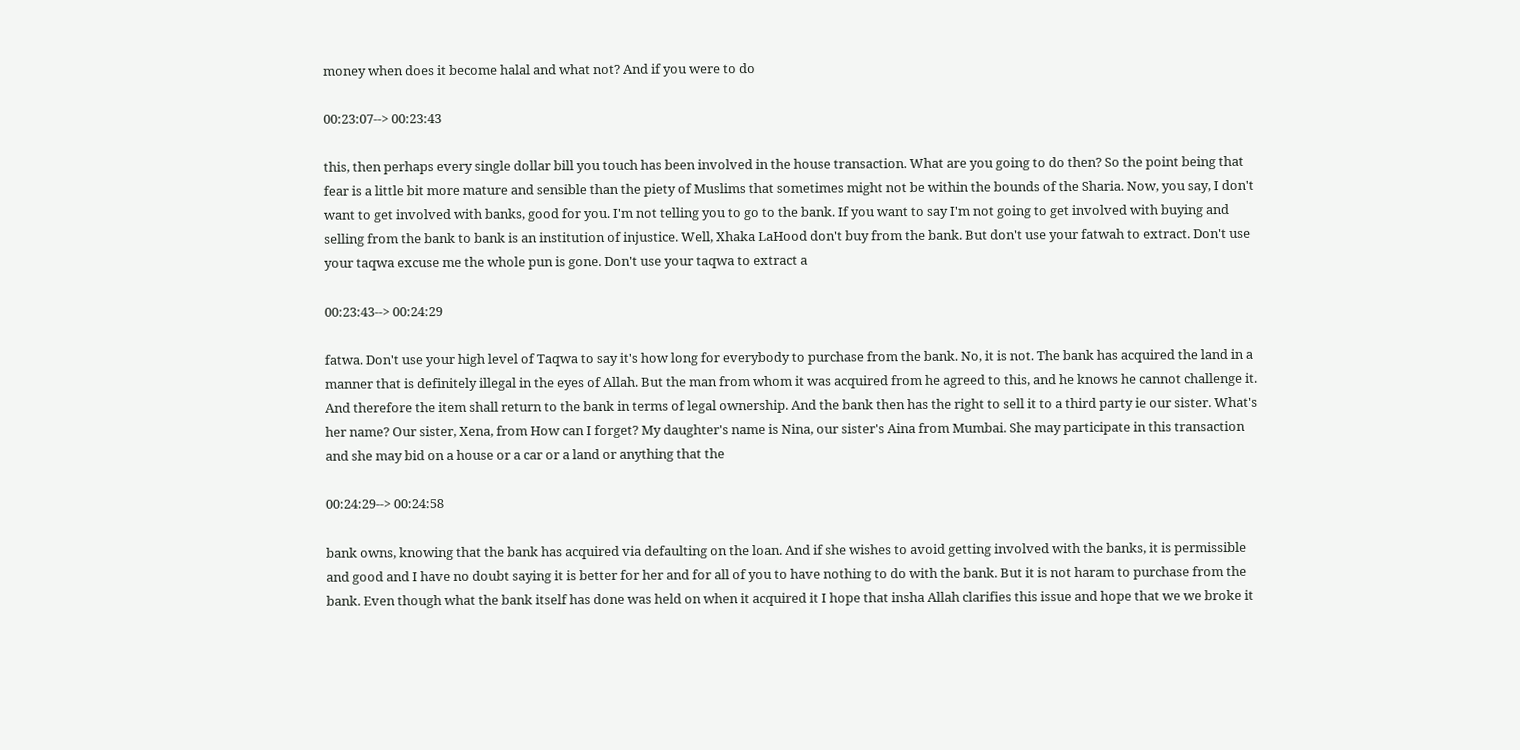money when does it become halal and what not? And if you were to do

00:23:07--> 00:23:43

this, then perhaps every single dollar bill you touch has been involved in the house transaction. What are you going to do then? So the point being that fear is a little bit more mature and sensible than the piety of Muslims that sometimes might not be within the bounds of the Sharia. Now, you say, I don't want to get involved with banks, good for you. I'm not telling you to go to the bank. If you want to say I'm not going to get involved with buying and selling from the bank to bank is an institution of injustice. Well, Xhaka LaHood don't buy from the bank. But don't use your fatwah to extract. Don't use your taqwa excuse me the whole pun is gone. Don't use your taqwa to extract a

00:23:43--> 00:24:29

fatwa. Don't use your high level of Taqwa to say it's how long for everybody to purchase from the bank. No, it is not. The bank has acquired the land in a manner that is definitely illegal in the eyes of Allah. But the man from whom it was acquired from he agreed to this, and he knows he cannot challenge it. And therefore the item shall return to the bank in terms of legal ownership. And the bank then has the right to sell it to a third party ie our sister. What's her name? Our sister, Xena, from How can I forget? My daughter's name is Nina, our sister's Aina from Mumbai. She may participate in this transaction and she may bid on a house or a car or a land or anything that the

00:24:29--> 00:24:58

bank owns, knowing that the bank has acquired via defaulting on the loan. And if she wishes to avoid getting involved with the banks, it is permissible and good and I have no doubt saying it is better for her and for all of you to have nothing to do with the bank. But it is not haram to purchase from the bank. Even though what the bank itself has done was held on when it acquired it I hope that insha Allah clarifies this issue and hope that we we broke it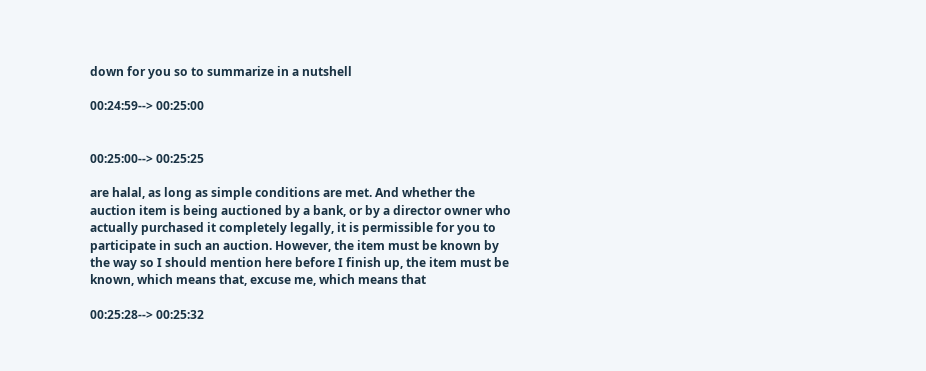down for you so to summarize in a nutshell

00:24:59--> 00:25:00


00:25:00--> 00:25:25

are halal, as long as simple conditions are met. And whether the auction item is being auctioned by a bank, or by a director owner who actually purchased it completely legally, it is permissible for you to participate in such an auction. However, the item must be known by the way so I should mention here before I finish up, the item must be known, which means that, excuse me, which means that

00:25:28--> 00:25:32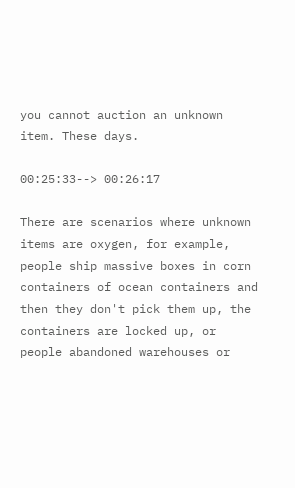you cannot auction an unknown item. These days.

00:25:33--> 00:26:17

There are scenarios where unknown items are oxygen, for example, people ship massive boxes in corn containers of ocean containers and then they don't pick them up, the containers are locked up, or people abandoned warehouses or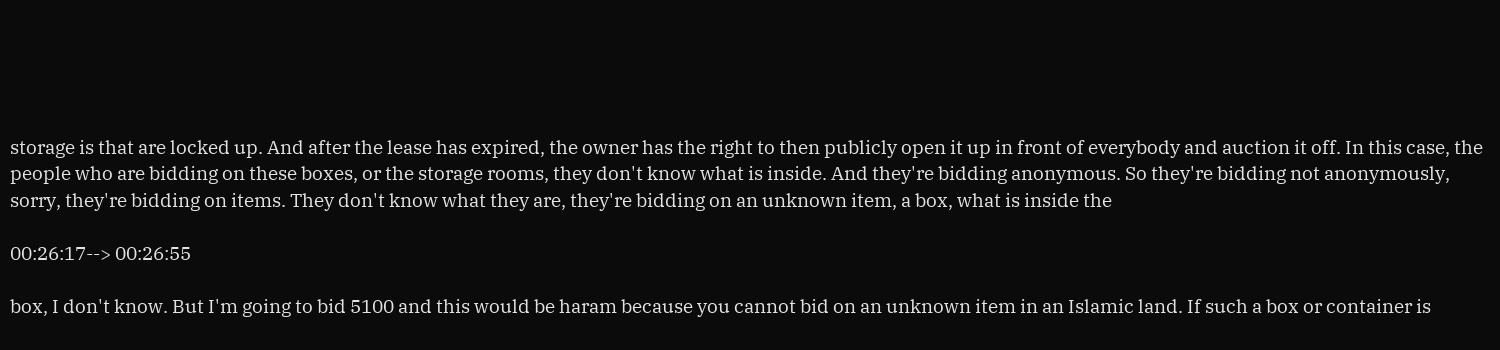storage is that are locked up. And after the lease has expired, the owner has the right to then publicly open it up in front of everybody and auction it off. In this case, the people who are bidding on these boxes, or the storage rooms, they don't know what is inside. And they're bidding anonymous. So they're bidding not anonymously, sorry, they're bidding on items. They don't know what they are, they're bidding on an unknown item, a box, what is inside the

00:26:17--> 00:26:55

box, I don't know. But I'm going to bid 5100 and this would be haram because you cannot bid on an unknown item in an Islamic land. If such a box or container is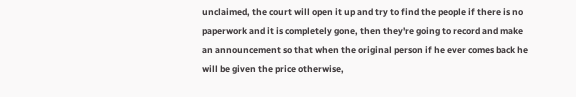unclaimed, the court will open it up and try to find the people if there is no paperwork and it is completely gone, then they're going to record and make an announcement so that when the original person if he ever comes back he will be given the price otherwise,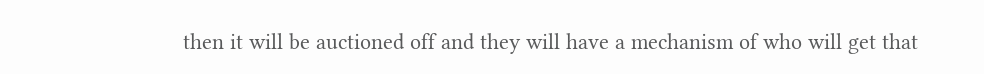then it will be auctioned off and they will have a mechanism of who will get that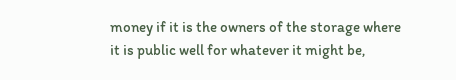money if it is the owners of the storage where it is public well for whatever it might be,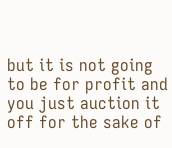but it is not going to be for profit and you just auction it off for the sake of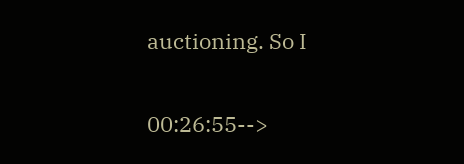auctioning. So I

00:26:55-->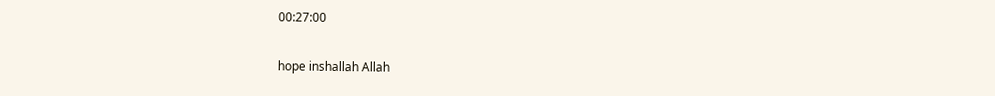00:27:00

hope inshallah Allah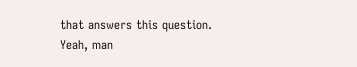that answers this question. Yeah, man